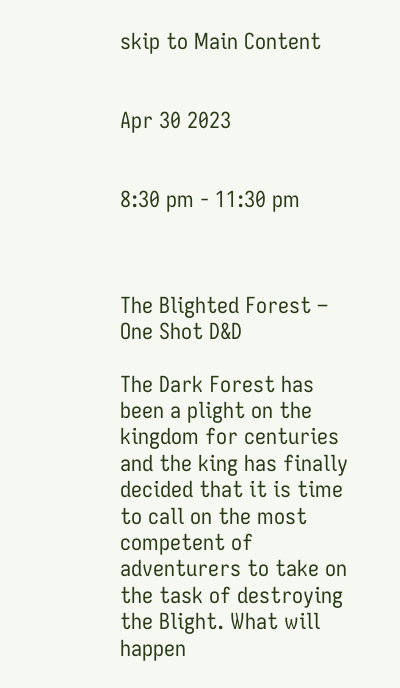skip to Main Content


Apr 30 2023


8:30 pm - 11:30 pm



The Blighted Forest – One Shot D&D

The Dark Forest has been a plight on the kingdom for centuries and the king has finally decided that it is time to call on the most competent of adventurers to take on the task of destroying the Blight. What will happen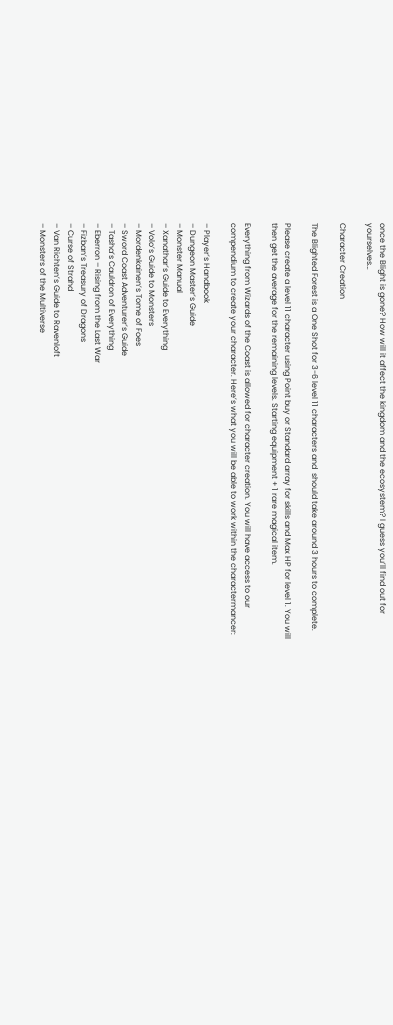once the Blight is gone? How will it affect the kingdom and the ecosystem? I guess you’ll find out for yourselves…

Character Creation

The Blighted Forest is a One Shot for 3-6 level 11 characters and  should take around 3 hours to complete.

Please create a level 11 character using Point buy or Standard array for skills and Max HP for level 1. You will then get the average for the remaining levels. Starting equipment + 1 rare magical item.

Everything from Wizards of the Coast is allowed for character creation. You will have access to our compendium to create your character. Here’s what you will be able to work within the charactermancer:

– Player’s Handbook
– Dungeon Master’s Guide
– Monster Manual
– Xanathar’s Guide to Everything
– Volo’s Guide to Monsters
– Mordenkainen’s Tome of Foes
– Sword Coast Adventurer’s Guide
– Tasha’s Cauldron of Everything
– Eberron – Rising from the Last War
– Fizban’s Treasury of Dragons
– Curse of Strahd
– Van Richten’s Guide to Ravenloft
– Monsters of the Multiverse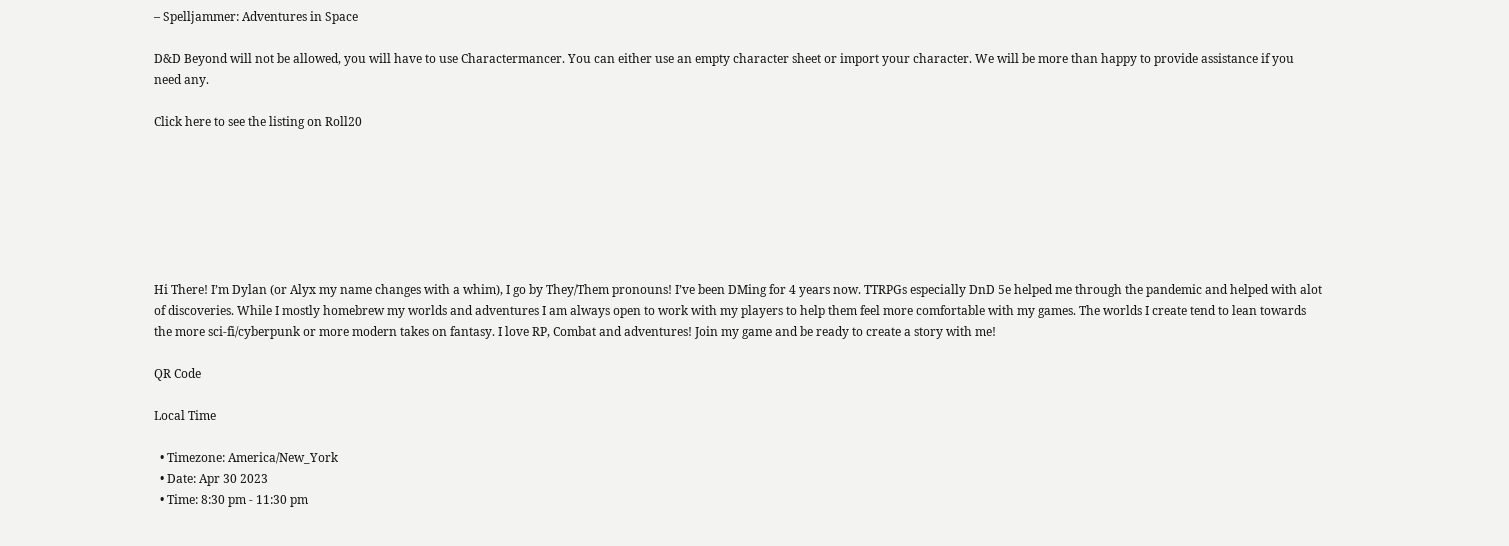– Spelljammer: Adventures in Space

D&D Beyond will not be allowed, you will have to use Charactermancer. You can either use an empty character sheet or import your character. We will be more than happy to provide assistance if you need any.

Click here to see the listing on Roll20







Hi There! I’m Dylan (or Alyx my name changes with a whim), I go by They/Them pronouns! I’ve been DMing for 4 years now. TTRPGs especially DnD 5e helped me through the pandemic and helped with alot of discoveries. While I mostly homebrew my worlds and adventures I am always open to work with my players to help them feel more comfortable with my games. The worlds I create tend to lean towards the more sci-fi/cyberpunk or more modern takes on fantasy. I love RP, Combat and adventures! Join my game and be ready to create a story with me!

QR Code

Local Time

  • Timezone: America/New_York
  • Date: Apr 30 2023
  • Time: 8:30 pm - 11:30 pm